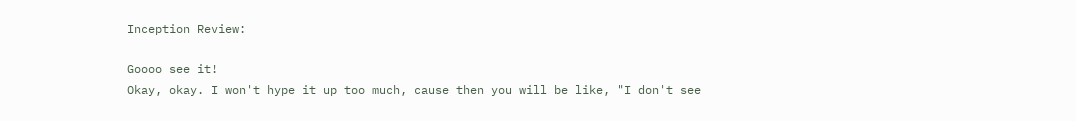Inception Review:

Goooo see it!
Okay, okay. I won't hype it up too much, cause then you will be like, "I don't see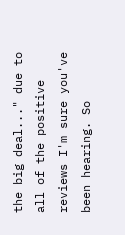the big deal..." due to all of the positive reviews I'm sure you've been hearing. So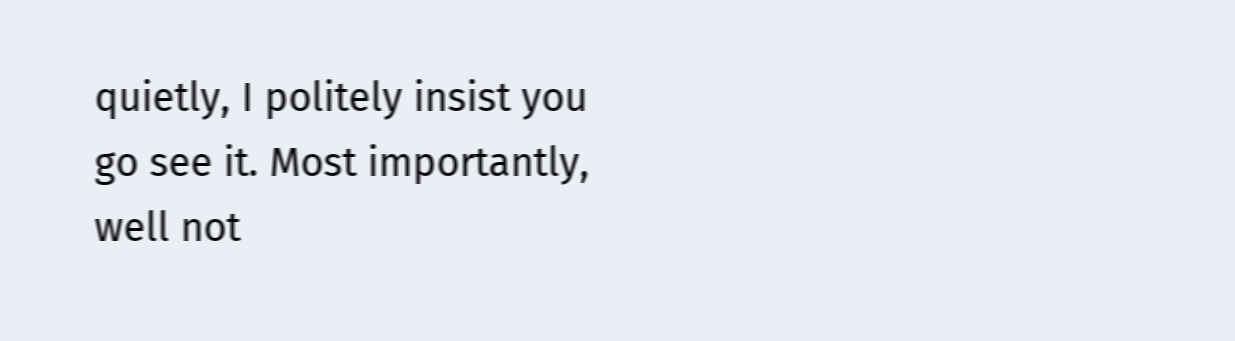quietly, I politely insist you go see it. Most importantly, well not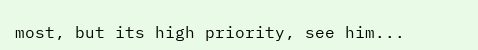most, but its high priority, see him...